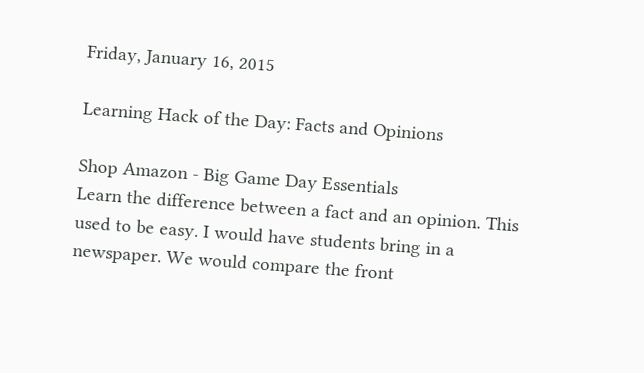Friday, January 16, 2015

Learning Hack of the Day: Facts and Opinions

Shop Amazon - Big Game Day Essentials
Learn the difference between a fact and an opinion. This used to be easy. I would have students bring in a newspaper. We would compare the front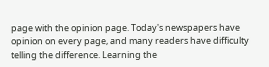page with the opinion page. Today's newspapers have opinion on every page, and many readers have difficulty telling the difference. Learning the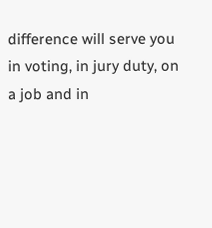difference will serve you in voting, in jury duty, on a job and in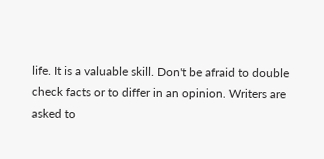life. It is a valuable skill. Don't be afraid to double check facts or to differ in an opinion. Writers are asked to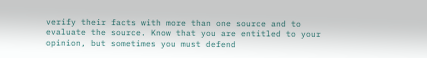verify their facts with more than one source and to evaluate the source. Know that you are entitled to your opinion, but sometimes you must defend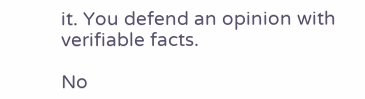it. You defend an opinion with verifiable facts.

No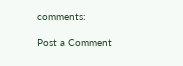comments:

Post a Comment